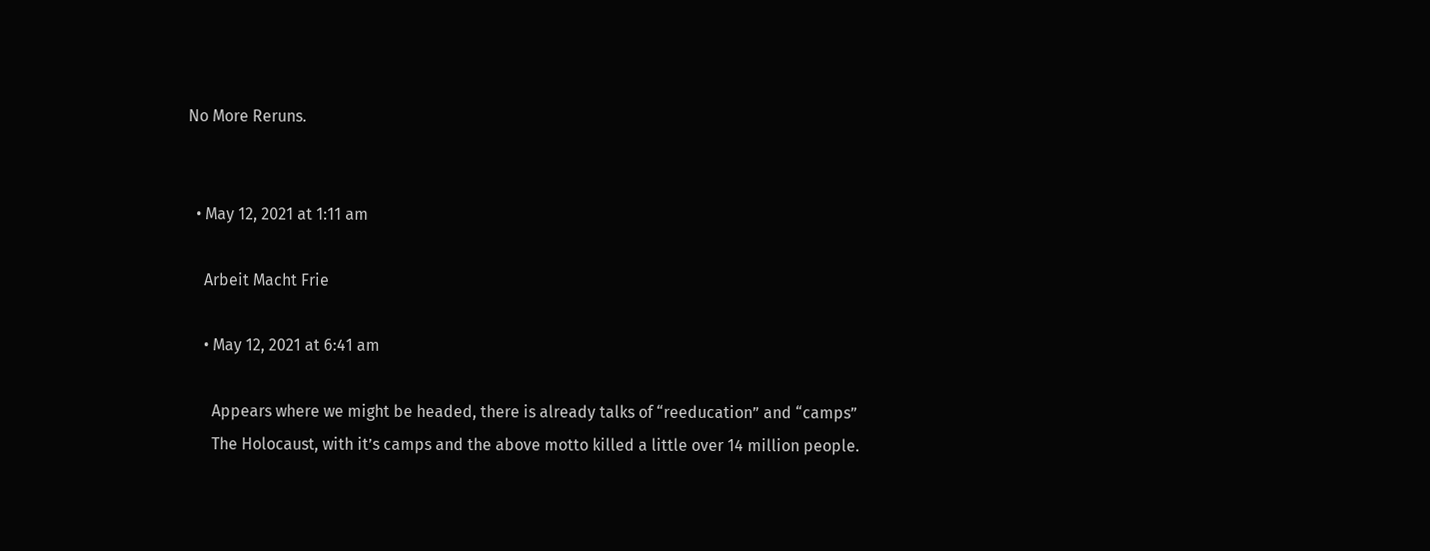No More Reruns.


  • May 12, 2021 at 1:11 am

    Arbeit Macht Frie

    • May 12, 2021 at 6:41 am

      Appears where we might be headed, there is already talks of “reeducation” and “camps”
      The Holocaust, with it’s camps and the above motto killed a little over 14 million people.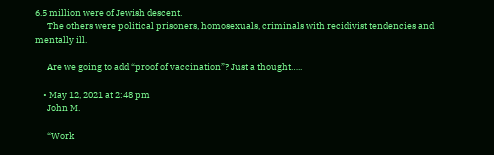6.5 million were of Jewish descent.
      The others were political prisoners, homosexuals, criminals with recidivist tendencies and mentally ill.

      Are we going to add “proof of vaccination”? Just a thought…..

    • May 12, 2021 at 2:48 pm
      John M.

      “Work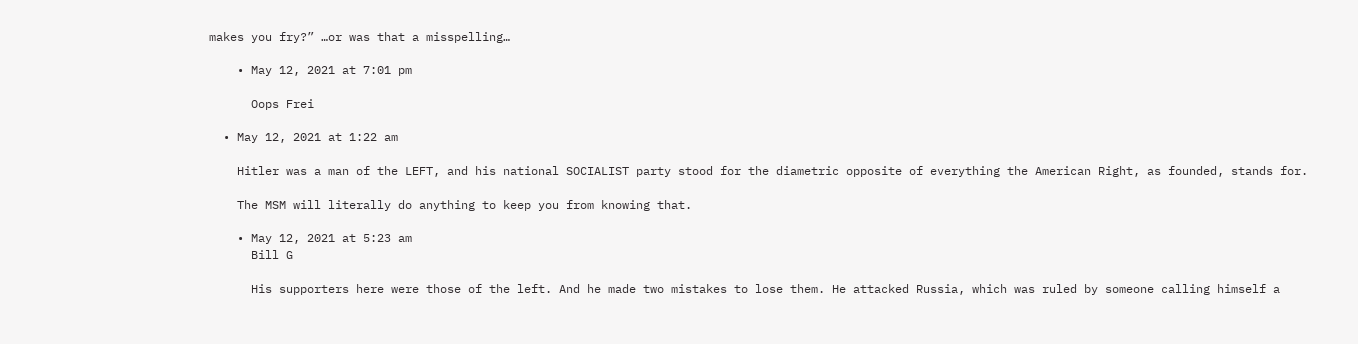makes you fry?” …or was that a misspelling…

    • May 12, 2021 at 7:01 pm

      Oops Frei

  • May 12, 2021 at 1:22 am

    Hitler was a man of the LEFT, and his national SOCIALIST party stood for the diametric opposite of everything the American Right, as founded, stands for.

    The MSM will literally do anything to keep you from knowing that.

    • May 12, 2021 at 5:23 am
      Bill G

      His supporters here were those of the left. And he made two mistakes to lose them. He attacked Russia, which was ruled by someone calling himself a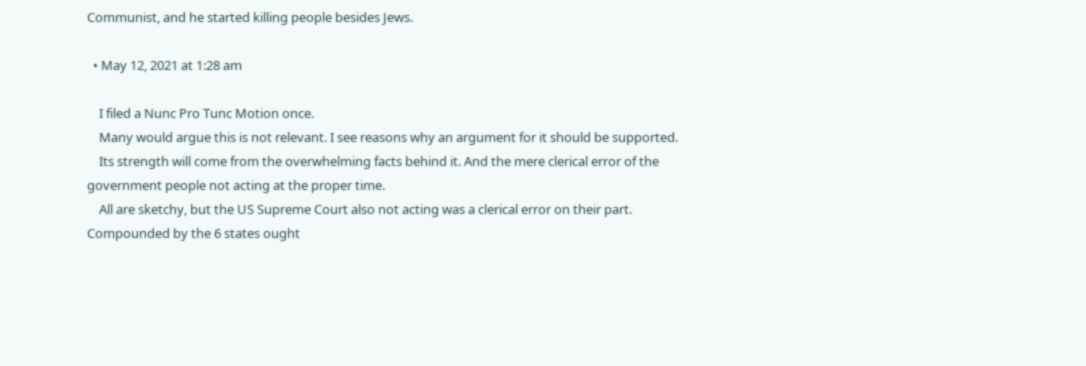Communist, and he started killing people besides Jews.

  • May 12, 2021 at 1:28 am

    I filed a Nunc Pro Tunc Motion once.
    Many would argue this is not relevant. I see reasons why an argument for it should be supported.
    Its strength will come from the overwhelming facts behind it. And the mere clerical error of the government people not acting at the proper time.
    All are sketchy, but the US Supreme Court also not acting was a clerical error on their part. Compounded by the 6 states ought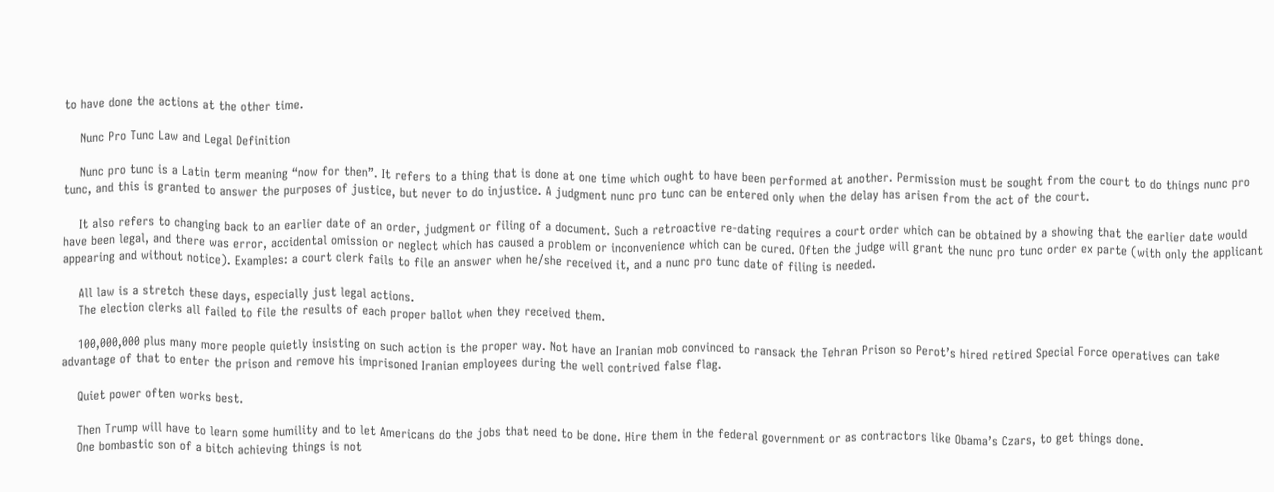to have done the actions at the other time.

    Nunc Pro Tunc Law and Legal Definition

    Nunc pro tunc is a Latin term meaning “now for then”. It refers to a thing that is done at one time which ought to have been performed at another. Permission must be sought from the court to do things nunc pro tunc, and this is granted to answer the purposes of justice, but never to do injustice. A judgment nunc pro tunc can be entered only when the delay has arisen from the act of the court.

    It also refers to changing back to an earlier date of an order, judgment or filing of a document. Such a retroactive re-dating requires a court order which can be obtained by a showing that the earlier date would have been legal, and there was error, accidental omission or neglect which has caused a problem or inconvenience which can be cured. Often the judge will grant the nunc pro tunc order ex parte (with only the applicant appearing and without notice). Examples: a court clerk fails to file an answer when he/she received it, and a nunc pro tunc date of filing is needed.

    All law is a stretch these days, especially just legal actions.
    The election clerks all failed to file the results of each proper ballot when they received them.

    100,000,000 plus many more people quietly insisting on such action is the proper way. Not have an Iranian mob convinced to ransack the Tehran Prison so Perot’s hired retired Special Force operatives can take advantage of that to enter the prison and remove his imprisoned Iranian employees during the well contrived false flag.

    Quiet power often works best.

    Then Trump will have to learn some humility and to let Americans do the jobs that need to be done. Hire them in the federal government or as contractors like Obama’s Czars, to get things done.
    One bombastic son of a bitch achieving things is not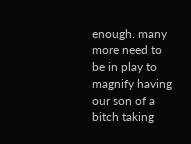enough. many more need to be in play to magnify having our son of a bitch taking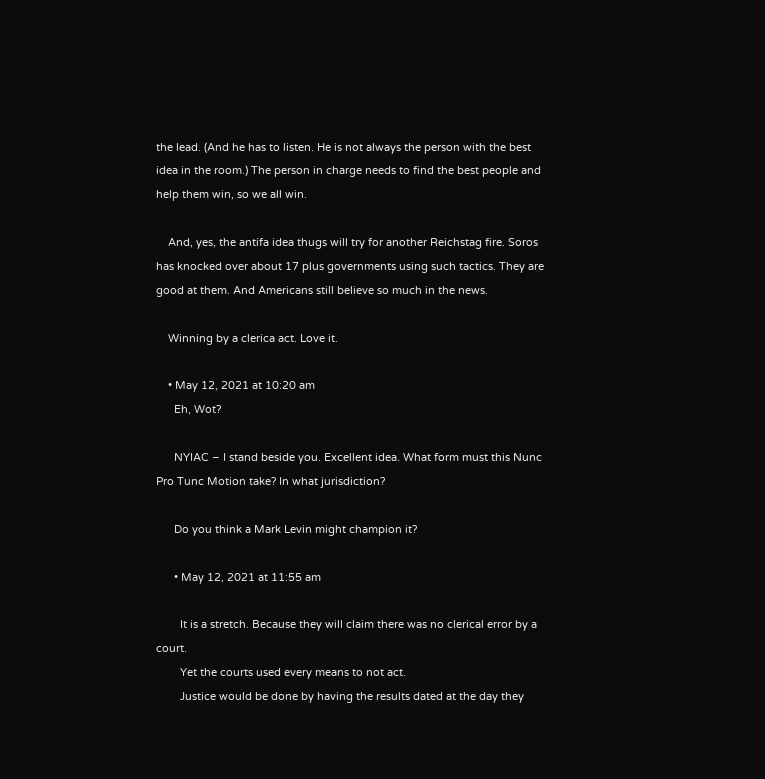the lead. (And he has to listen. He is not always the person with the best idea in the room.) The person in charge needs to find the best people and help them win, so we all win.

    And, yes, the antifa idea thugs will try for another Reichstag fire. Soros has knocked over about 17 plus governments using such tactics. They are good at them. And Americans still believe so much in the news.

    Winning by a clerica act. Love it.

    • May 12, 2021 at 10:20 am
      Eh, Wot?

      NYIAC – I stand beside you. Excellent idea. What form must this Nunc Pro Tunc Motion take? In what jurisdiction?

      Do you think a Mark Levin might champion it?

      • May 12, 2021 at 11:55 am

        It is a stretch. Because they will claim there was no clerical error by a court.
        Yet the courts used every means to not act.
        Justice would be done by having the results dated at the day they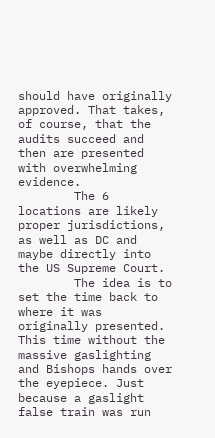should have originally approved. That takes, of course, that the audits succeed and then are presented with overwhelming evidence.
        The 6 locations are likely proper jurisdictions, as well as DC and maybe directly into the US Supreme Court.
        The idea is to set the time back to where it was originally presented. This time without the massive gaslighting and Bishops hands over the eyepiece. Just because a gaslight false train was run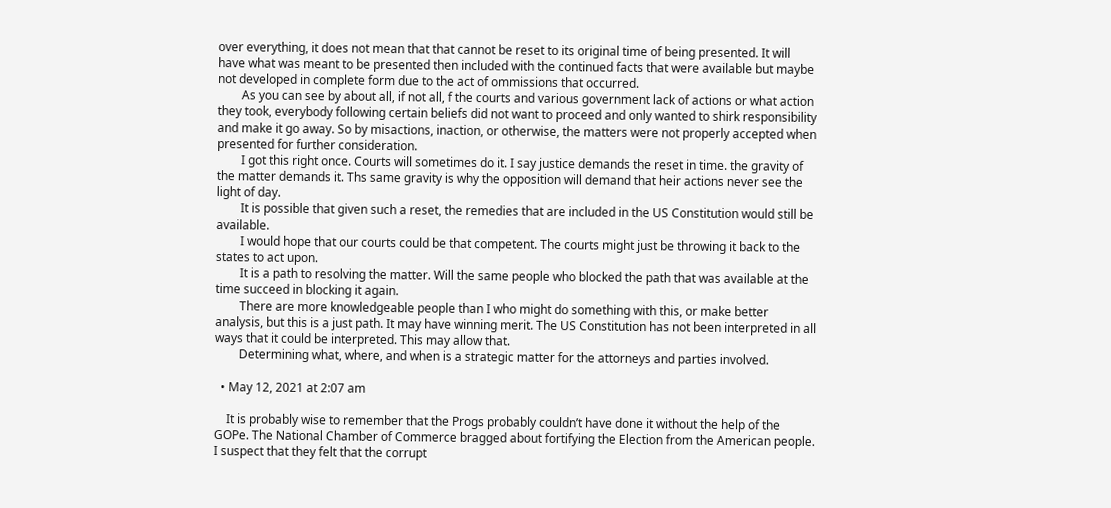over everything, it does not mean that that cannot be reset to its original time of being presented. It will have what was meant to be presented then included with the continued facts that were available but maybe not developed in complete form due to the act of ommissions that occurred.
        As you can see by about all, if not all, f the courts and various government lack of actions or what action they took, everybody following certain beliefs did not want to proceed and only wanted to shirk responsibility and make it go away. So by misactions, inaction, or otherwise, the matters were not properly accepted when presented for further consideration.
        I got this right once. Courts will sometimes do it. I say justice demands the reset in time. the gravity of the matter demands it. Ths same gravity is why the opposition will demand that heir actions never see the light of day.
        It is possible that given such a reset, the remedies that are included in the US Constitution would still be available.
        I would hope that our courts could be that competent. The courts might just be throwing it back to the states to act upon.
        It is a path to resolving the matter. Will the same people who blocked the path that was available at the time succeed in blocking it again.
        There are more knowledgeable people than I who might do something with this, or make better analysis, but this is a just path. It may have winning merit. The US Constitution has not been interpreted in all ways that it could be interpreted. This may allow that.
        Determining what, where, and when is a strategic matter for the attorneys and parties involved.

  • May 12, 2021 at 2:07 am

    It is probably wise to remember that the Progs probably couldn’t have done it without the help of the GOPe. The National Chamber of Commerce bragged about fortifying the Election from the American people. I suspect that they felt that the corrupt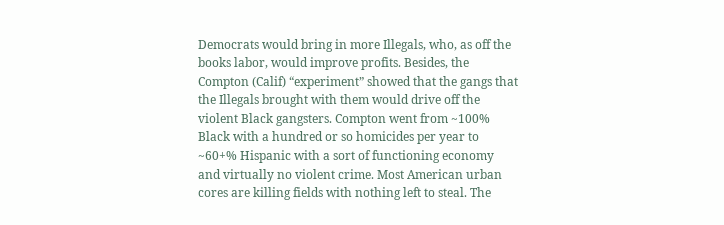Democrats would bring in more Illegals, who, as off the books labor, would improve profits. Besides, the Compton (Calif) “experiment” showed that the gangs that the Illegals brought with them would drive off the violent Black gangsters. Compton went from ~100% Black with a hundred or so homicides per year to ~60+% Hispanic with a sort of functioning economy and virtually no violent crime. Most American urban cores are killing fields with nothing left to steal. The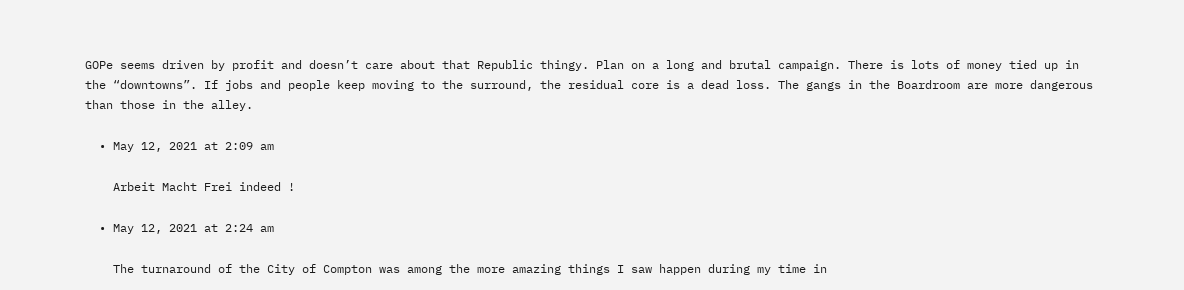GOPe seems driven by profit and doesn’t care about that Republic thingy. Plan on a long and brutal campaign. There is lots of money tied up in the “downtowns”. If jobs and people keep moving to the surround, the residual core is a dead loss. The gangs in the Boardroom are more dangerous than those in the alley.

  • May 12, 2021 at 2:09 am

    Arbeit Macht Frei indeed !

  • May 12, 2021 at 2:24 am

    The turnaround of the City of Compton was among the more amazing things I saw happen during my time in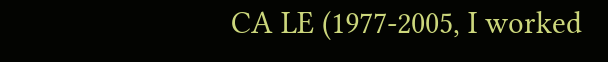CA LE (1977-2005, I worked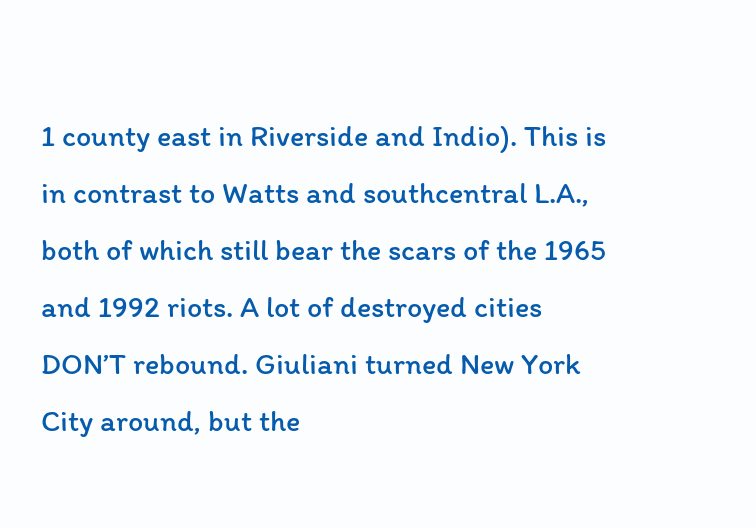1 county east in Riverside and Indio). This is in contrast to Watts and southcentral L.A., both of which still bear the scars of the 1965 and 1992 riots. A lot of destroyed cities DON’T rebound. Giuliani turned New York City around, but the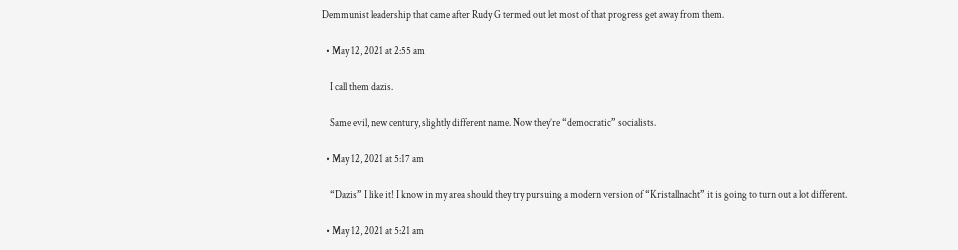Demmunist leadership that came after Rudy G termed out let most of that progress get away from them.

  • May 12, 2021 at 2:55 am

    I call them dazis.

    Same evil, new century, slightly different name. Now they’re “democratic” socialists.

  • May 12, 2021 at 5:17 am

    “Dazis” I like it! I know in my area should they try pursuing a modern version of “Kristallnacht” it is going to turn out a lot different.

  • May 12, 2021 at 5:21 am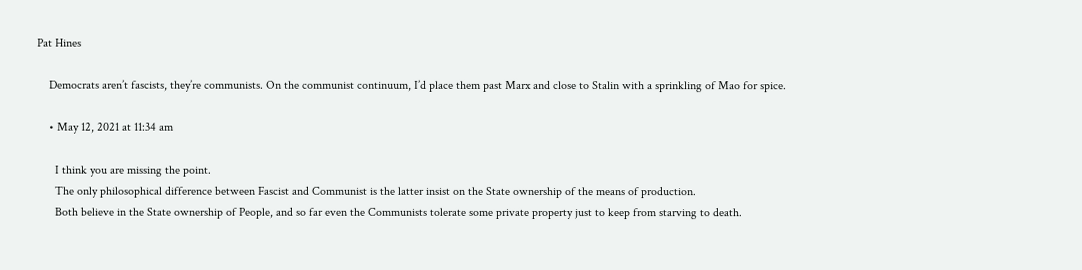Pat Hines

    Democrats aren’t fascists, they’re communists. On the communist continuum, I’d place them past Marx and close to Stalin with a sprinkling of Mao for spice.

    • May 12, 2021 at 11:34 am

      I think you are missing the point.
      The only philosophical difference between Fascist and Communist is the latter insist on the State ownership of the means of production.
      Both believe in the State ownership of People, and so far even the Communists tolerate some private property just to keep from starving to death.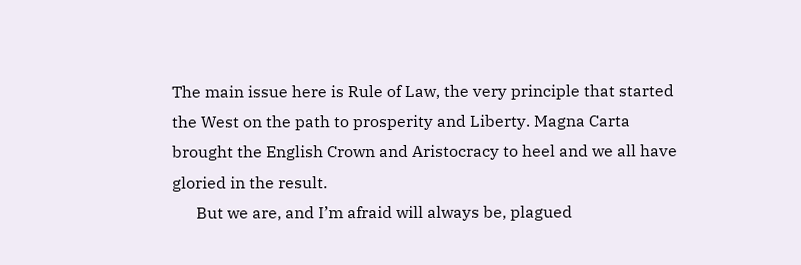The main issue here is Rule of Law, the very principle that started the West on the path to prosperity and Liberty. Magna Carta brought the English Crown and Aristocracy to heel and we all have gloried in the result.
      But we are, and I’m afraid will always be, plagued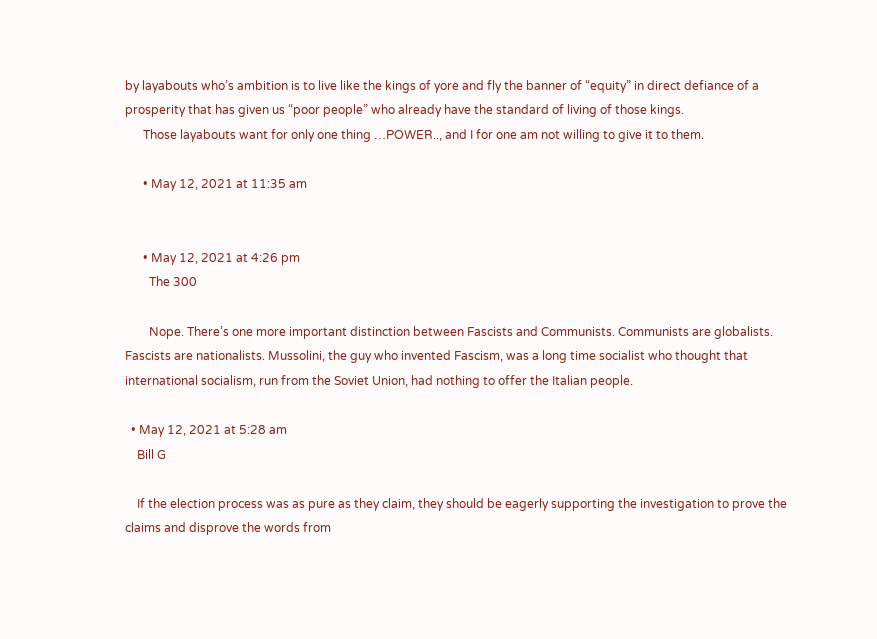by layabouts who’s ambition is to live like the kings of yore and fly the banner of “equity” in direct defiance of a prosperity that has given us “poor people” who already have the standard of living of those kings.
      Those layabouts want for only one thing …POWER.., and I for one am not willing to give it to them.

      • May 12, 2021 at 11:35 am


      • May 12, 2021 at 4:26 pm
        The 300

        Nope. There’s one more important distinction between Fascists and Communists. Communists are globalists. Fascists are nationalists. Mussolini, the guy who invented Fascism, was a long time socialist who thought that international socialism, run from the Soviet Union, had nothing to offer the Italian people.

  • May 12, 2021 at 5:28 am
    Bill G

    If the election process was as pure as they claim, they should be eagerly supporting the investigation to prove the claims and disprove the words from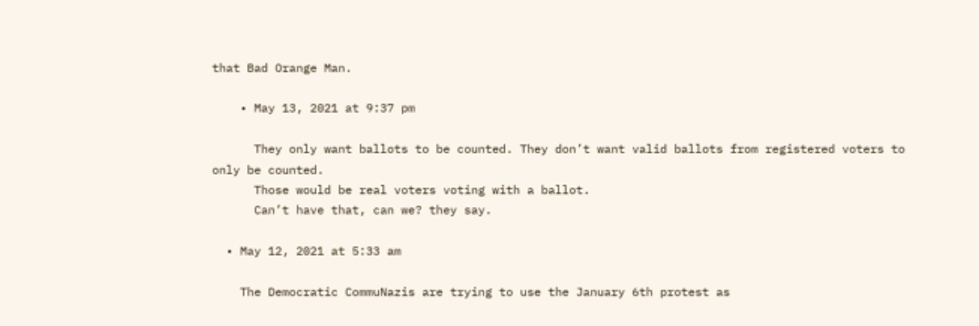that Bad Orange Man.

    • May 13, 2021 at 9:37 pm

      They only want ballots to be counted. They don’t want valid ballots from registered voters to only be counted.
      Those would be real voters voting with a ballot.
      Can’t have that, can we? they say.

  • May 12, 2021 at 5:33 am

    The Democratic CommuNazis are trying to use the January 6th protest as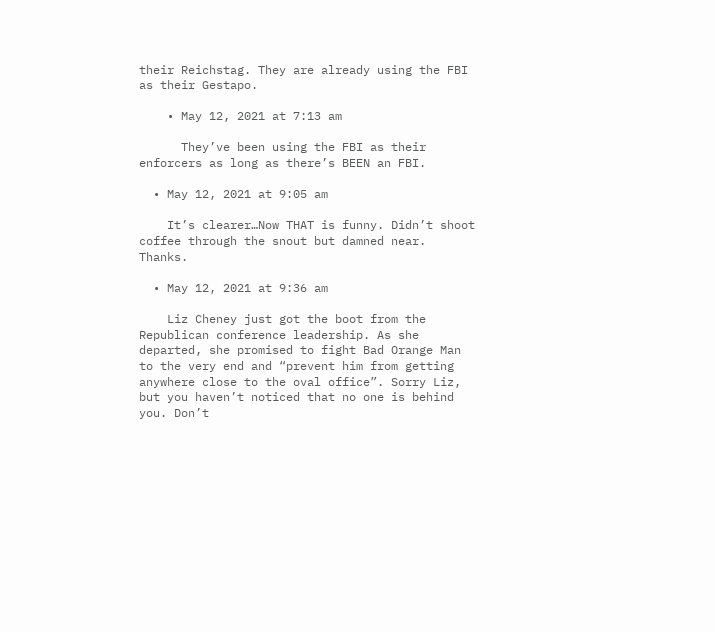their Reichstag. They are already using the FBI as their Gestapo.

    • May 12, 2021 at 7:13 am

      They’ve been using the FBI as their enforcers as long as there’s BEEN an FBI.

  • May 12, 2021 at 9:05 am

    It’s clearer…Now THAT is funny. Didn’t shoot coffee through the snout but damned near. Thanks.

  • May 12, 2021 at 9:36 am

    Liz Cheney just got the boot from the Republican conference leadership. As she departed, she promised to fight Bad Orange Man to the very end and “prevent him from getting anywhere close to the oval office”. Sorry Liz, but you haven’t noticed that no one is behind you. Don’t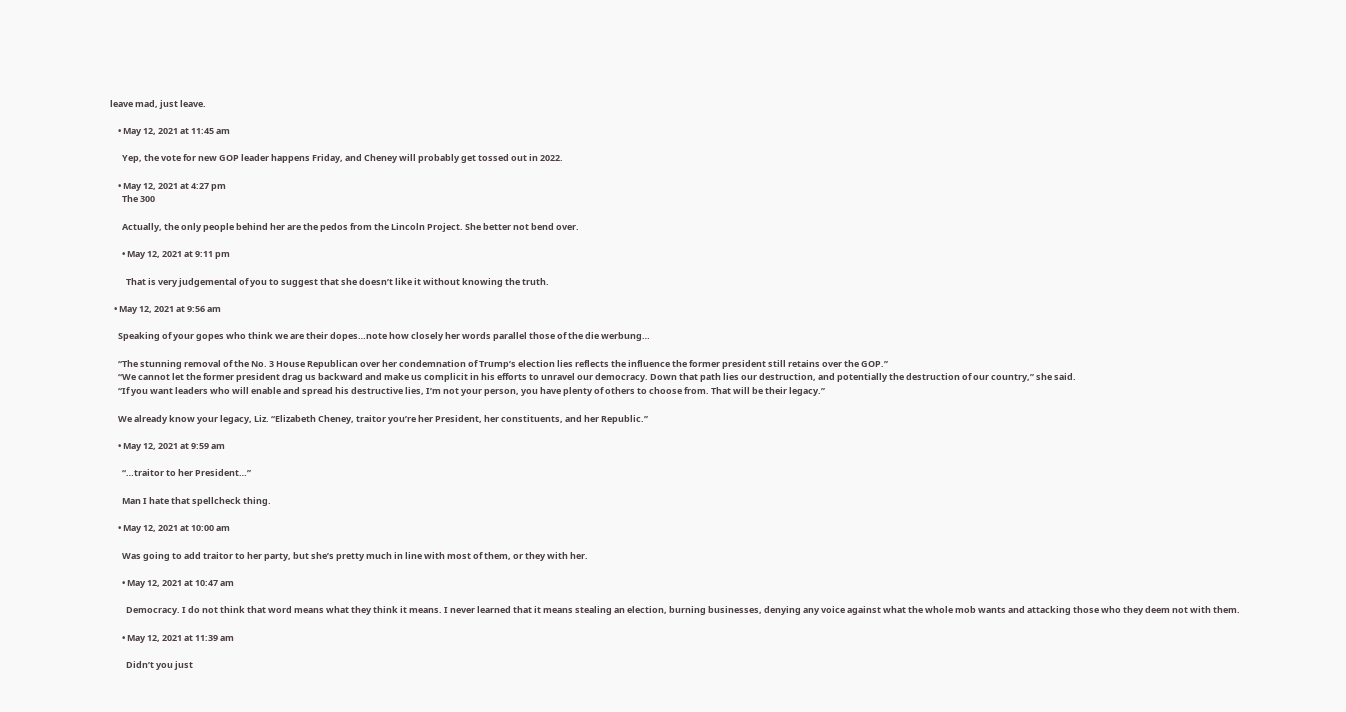leave mad, just leave.

    • May 12, 2021 at 11:45 am

      Yep, the vote for new GOP leader happens Friday, and Cheney will probably get tossed out in 2022.

    • May 12, 2021 at 4:27 pm
      The 300

      Actually, the only people behind her are the pedos from the Lincoln Project. She better not bend over.

      • May 12, 2021 at 9:11 pm

        That is very judgemental of you to suggest that she doesn’t like it without knowing the truth.

  • May 12, 2021 at 9:56 am

    Speaking of your gopes who think we are their dopes…note how closely her words parallel those of the die werbung…

    “The stunning removal of the No. 3 House Republican over her condemnation of Trump’s election lies reflects the influence the former president still retains over the GOP.”
    “We cannot let the former president drag us backward and make us complicit in his efforts to unravel our democracy. Down that path lies our destruction, and potentially the destruction of our country,” she said.
    “If you want leaders who will enable and spread his destructive lies, I’m not your person, you have plenty of others to choose from. That will be their legacy.”

    We already know your legacy, Liz. “Elizabeth Cheney, traitor you’re her President, her constituents, and her Republic.”

    • May 12, 2021 at 9:59 am

      “…traitor to her President…”

      Man I hate that spellcheck thing.

    • May 12, 2021 at 10:00 am

      Was going to add traitor to her party, but she’s pretty much in line with most of them, or they with her.

      • May 12, 2021 at 10:47 am

        Democracy. I do not think that word means what they think it means. I never learned that it means stealing an election, burning businesses, denying any voice against what the whole mob wants and attacking those who they deem not with them.

      • May 12, 2021 at 11:39 am

        Didn’t you just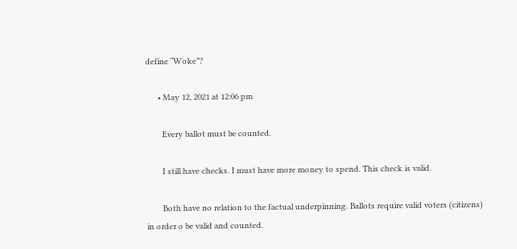define “Woke”?

      • May 12, 2021 at 12:06 pm

        Every ballot must be counted.

        I still have checks. I must have more money to spend. This check is valid.

        Both have no relation to the factual underpinning. Ballots require valid voters (citizens) in order o be valid and counted.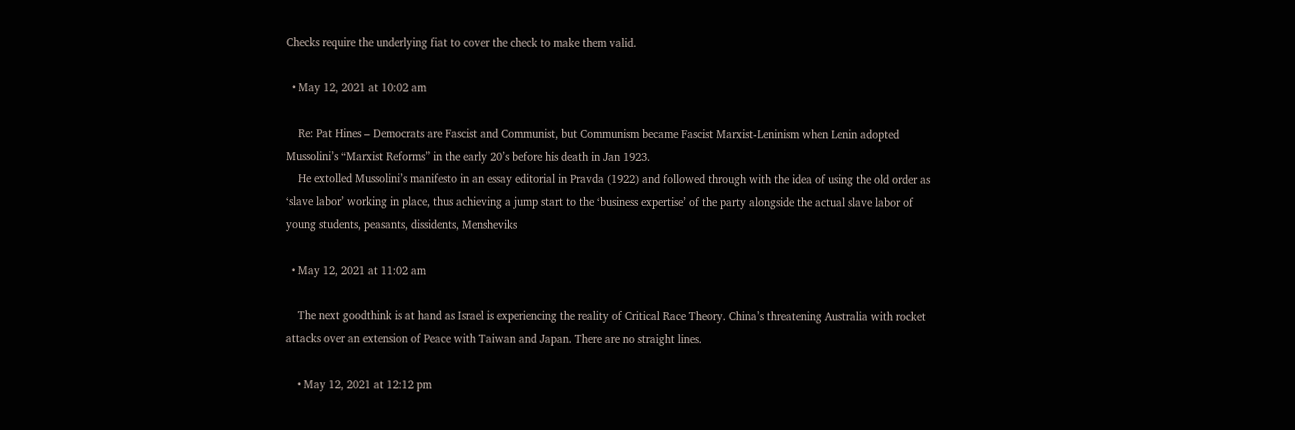Checks require the underlying fiat to cover the check to make them valid.

  • May 12, 2021 at 10:02 am

    Re: Pat Hines – Democrats are Fascist and Communist, but Communism became Fascist Marxist-Leninism when Lenin adopted Mussolini’s “Marxist Reforms” in the early 20’s before his death in Jan 1923.
    He extolled Mussolini’s manifesto in an essay editorial in Pravda (1922) and followed through with the idea of using the old order as ‘slave labor’ working in place, thus achieving a jump start to the ‘business expertise’ of the party alongside the actual slave labor of young students, peasants, dissidents, Mensheviks

  • May 12, 2021 at 11:02 am

    The next goodthink is at hand as Israel is experiencing the reality of Critical Race Theory. China’s threatening Australia with rocket attacks over an extension of Peace with Taiwan and Japan. There are no straight lines.

    • May 12, 2021 at 12:12 pm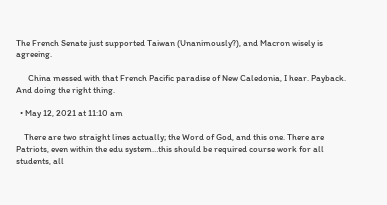The French Senate just supported Taiwan (Unanimously?), and Macron wisely is agreeing.

      China messed with that French Pacific paradise of New Caledonia, I hear. Payback. And doing the right thing.

  • May 12, 2021 at 11:10 am

    There are two straight lines actually; the Word of God, and this one. There are Patriots, even within the edu system…this should be required course work for all students, all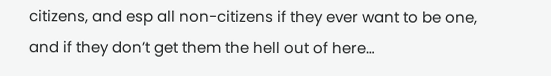citizens, and esp all non-citizens if they ever want to be one, and if they don’t get them the hell out of here…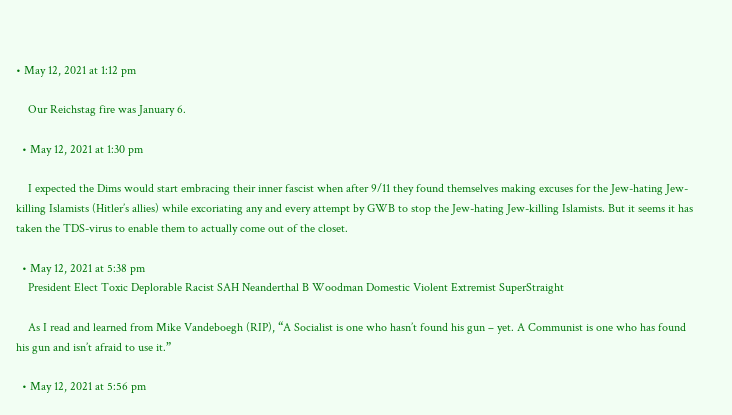• May 12, 2021 at 1:12 pm

    Our Reichstag fire was January 6.

  • May 12, 2021 at 1:30 pm

    I expected the Dims would start embracing their inner fascist when after 9/11 they found themselves making excuses for the Jew-hating Jew-killing Islamists (Hitler’s allies) while excoriating any and every attempt by GWB to stop the Jew-hating Jew-killing Islamists. But it seems it has taken the TDS-virus to enable them to actually come out of the closet.

  • May 12, 2021 at 5:38 pm
    President Elect Toxic Deplorable Racist SAH Neanderthal B Woodman Domestic Violent Extremist SuperStraight

    As I read and learned from Mike Vandeboegh (RIP), “A Socialist is one who hasn’t found his gun – yet. A Communist is one who has found his gun and isn’t afraid to use it.”

  • May 12, 2021 at 5:56 pm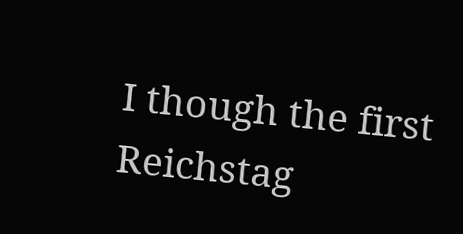I though the first Reichstag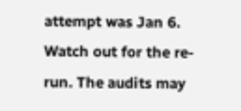attempt was Jan 6. Watch out for the re-run. The audits may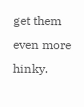get them even more hinky.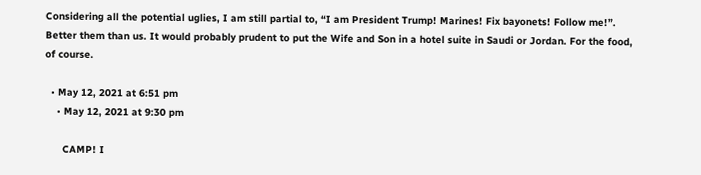Considering all the potential uglies, I am still partial to, “I am President Trump! Marines! Fix bayonets! Follow me!”. Better them than us. It would probably prudent to put the Wife and Son in a hotel suite in Saudi or Jordan. For the food, of course.

  • May 12, 2021 at 6:51 pm
    • May 12, 2021 at 9:30 pm

      CAMP! I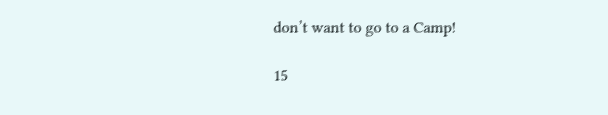don’t want to go to a Camp!

15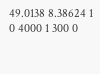49.0138 8.38624 1 0 4000 1 300 0